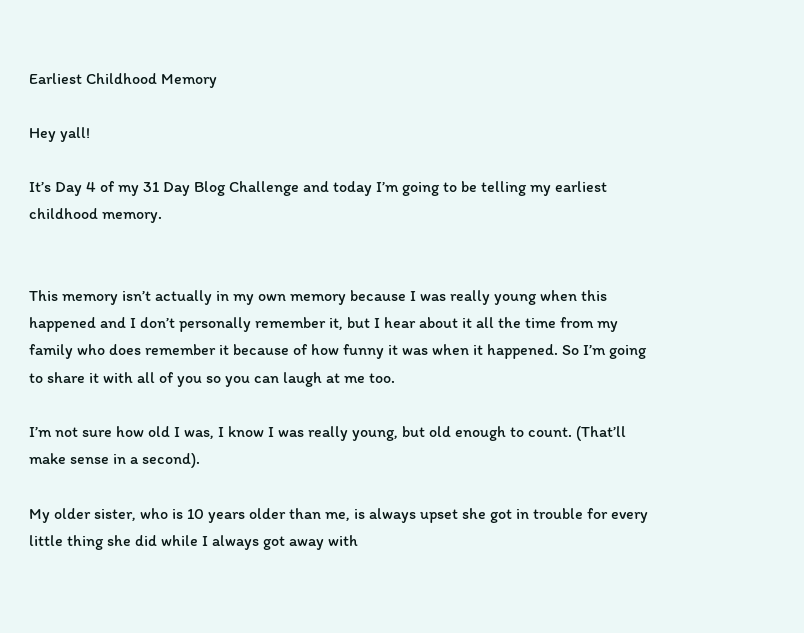Earliest Childhood Memory

Hey yall!

It’s Day 4 of my 31 Day Blog Challenge and today I’m going to be telling my earliest childhood memory.


This memory isn’t actually in my own memory because I was really young when this happened and I don’t personally remember it, but I hear about it all the time from my family who does remember it because of how funny it was when it happened. So I’m going to share it with all of you so you can laugh at me too.

I’m not sure how old I was, I know I was really young, but old enough to count. (That’ll make sense in a second).

My older sister, who is 10 years older than me, is always upset she got in trouble for every little thing she did while I always got away with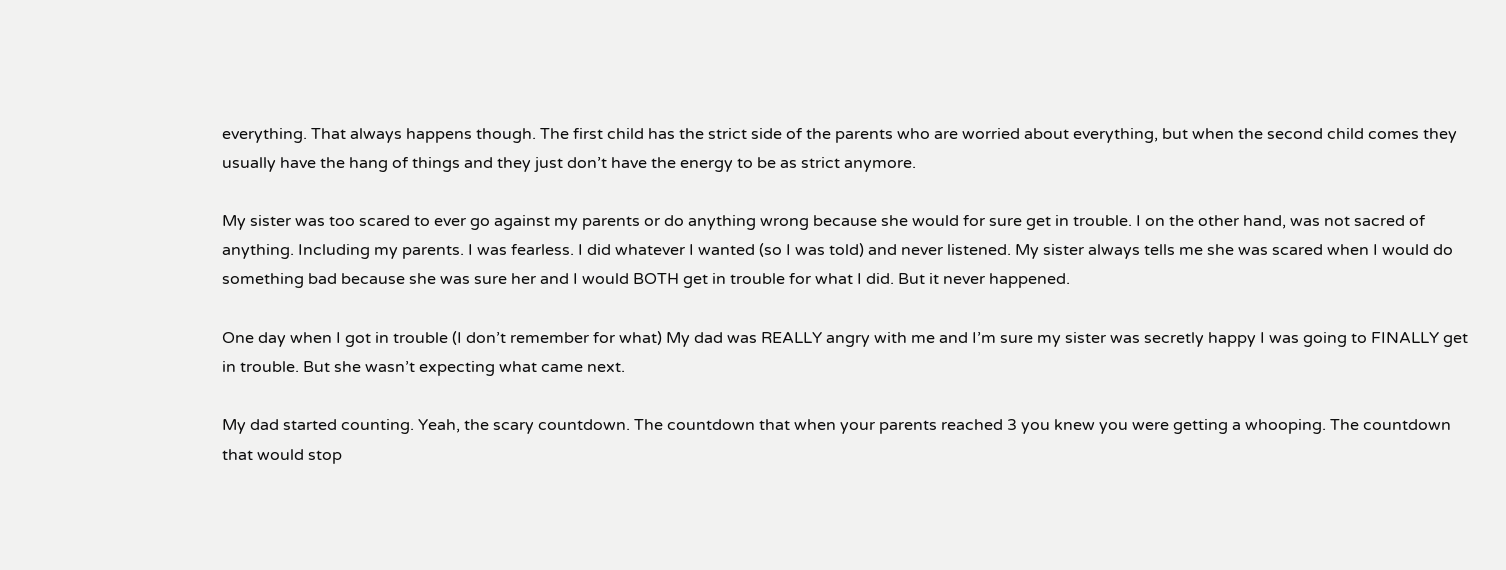everything. That always happens though. The first child has the strict side of the parents who are worried about everything, but when the second child comes they usually have the hang of things and they just don’t have the energy to be as strict anymore.

My sister was too scared to ever go against my parents or do anything wrong because she would for sure get in trouble. I on the other hand, was not sacred of anything. Including my parents. I was fearless. I did whatever I wanted (so I was told) and never listened. My sister always tells me she was scared when I would do something bad because she was sure her and I would BOTH get in trouble for what I did. But it never happened.

One day when I got in trouble (I don’t remember for what) My dad was REALLY angry with me and I’m sure my sister was secretly happy I was going to FINALLY get in trouble. But she wasn’t expecting what came next.

My dad started counting. Yeah, the scary countdown. The countdown that when your parents reached 3 you knew you were getting a whooping. The countdown that would stop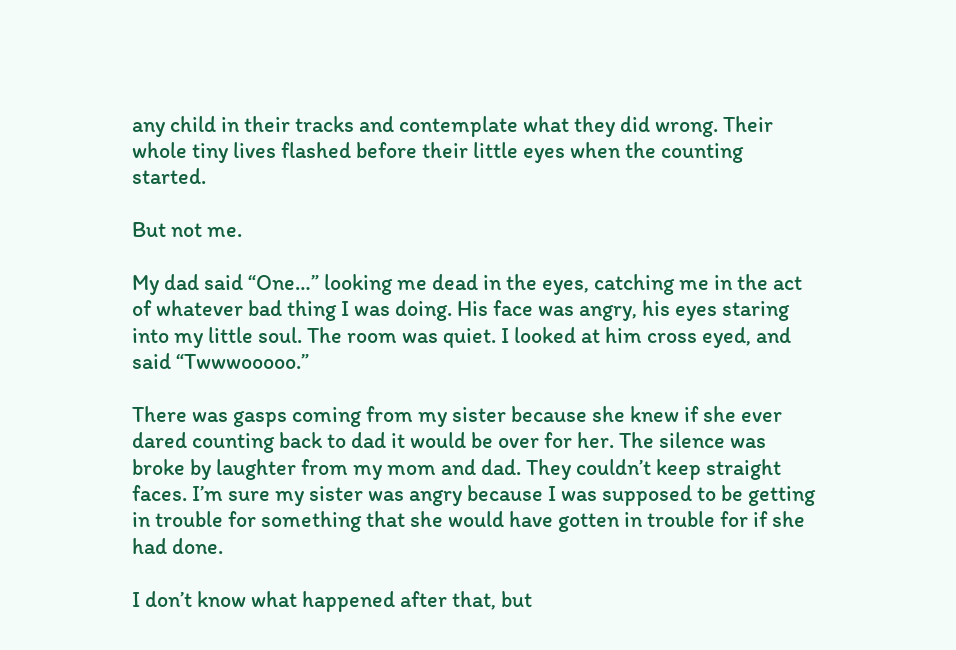any child in their tracks and contemplate what they did wrong. Their whole tiny lives flashed before their little eyes when the counting started.

But not me.

My dad said “One…” looking me dead in the eyes, catching me in the act of whatever bad thing I was doing. His face was angry, his eyes staring into my little soul. The room was quiet. I looked at him cross eyed, and said “Twwwooooo.”

There was gasps coming from my sister because she knew if she ever dared counting back to dad it would be over for her. The silence was broke by laughter from my mom and dad. They couldn’t keep straight faces. I’m sure my sister was angry because I was supposed to be getting in trouble for something that she would have gotten in trouble for if she had done.

I don’t know what happened after that, but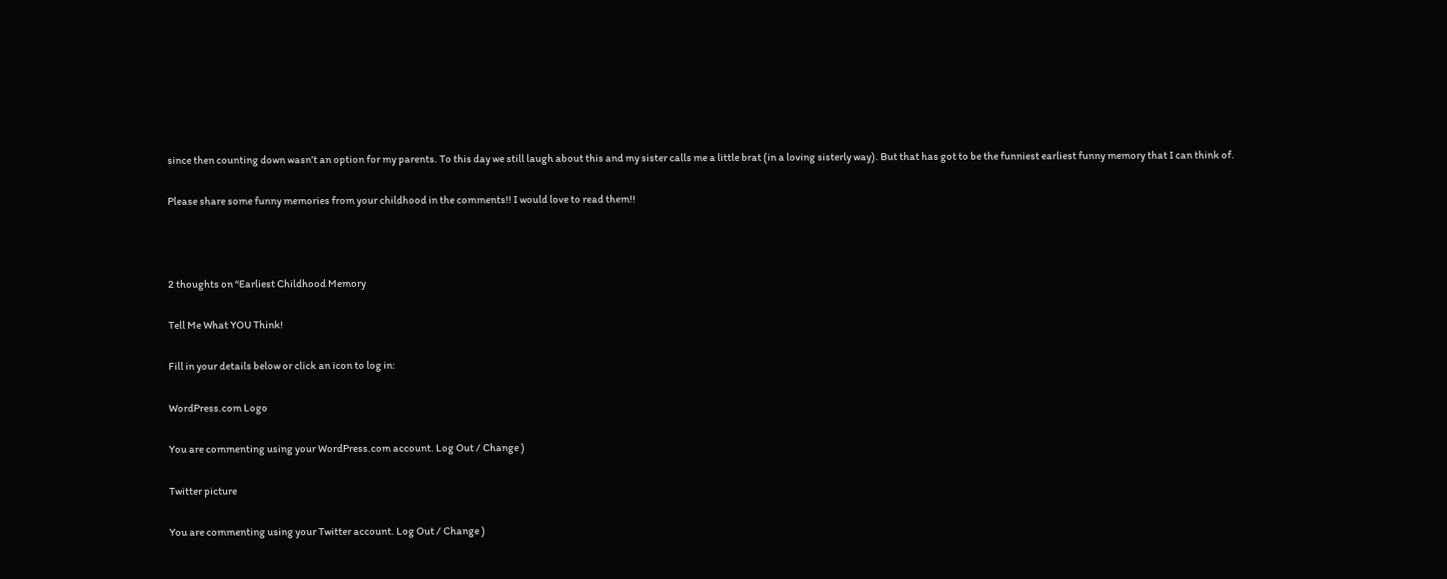since then counting down wasn’t an option for my parents. To this day we still laugh about this and my sister calls me a little brat (in a loving sisterly way). But that has got to be the funniest earliest funny memory that I can think of.

Please share some funny memories from your childhood in the comments!! I would love to read them!!



2 thoughts on “Earliest Childhood Memory

Tell Me What YOU Think!

Fill in your details below or click an icon to log in:

WordPress.com Logo

You are commenting using your WordPress.com account. Log Out / Change )

Twitter picture

You are commenting using your Twitter account. Log Out / Change )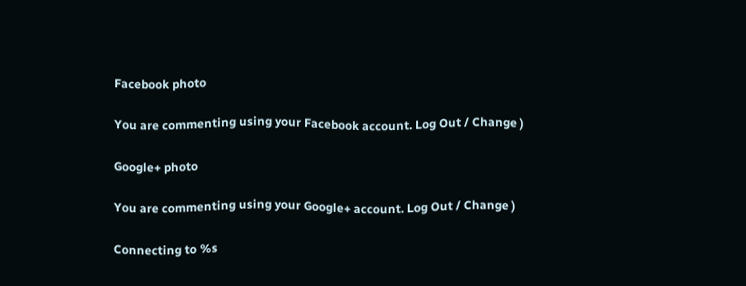Facebook photo

You are commenting using your Facebook account. Log Out / Change )

Google+ photo

You are commenting using your Google+ account. Log Out / Change )

Connecting to %s